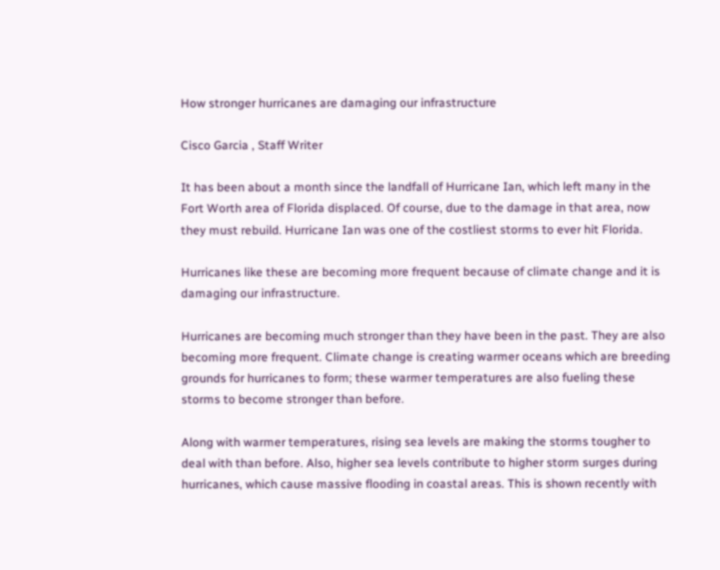How stronger hurricanes are damaging our infrastructure

Cisco Garcia , Staff Writer

It has been about a month since the landfall of Hurricane Ian, which left many in the Fort Worth area of Florida displaced. Of course, due to the damage in that area, now they must rebuild. Hurricane Ian was one of the costliest storms to ever hit Florida.

Hurricanes like these are becoming more frequent because of climate change and it is damaging our infrastructure.

Hurricanes are becoming much stronger than they have been in the past. They are also becoming more frequent. Climate change is creating warmer oceans which are breeding grounds for hurricanes to form; these warmer temperatures are also fueling these storms to become stronger than before.

Along with warmer temperatures, rising sea levels are making the storms tougher to deal with than before. Also, higher sea levels contribute to higher storm surges during hurricanes, which cause massive flooding in coastal areas. This is shown recently with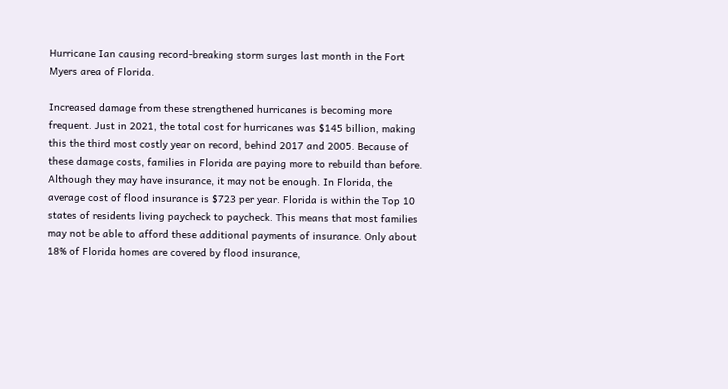Hurricane Ian causing record-breaking storm surges last month in the Fort Myers area of Florida.

Increased damage from these strengthened hurricanes is becoming more frequent. Just in 2021, the total cost for hurricanes was $145 billion, making this the third most costly year on record, behind 2017 and 2005. Because of these damage costs, families in Florida are paying more to rebuild than before. Although they may have insurance, it may not be enough. In Florida, the average cost of flood insurance is $723 per year. Florida is within the Top 10 states of residents living paycheck to paycheck. This means that most families may not be able to afford these additional payments of insurance. Only about 18% of Florida homes are covered by flood insurance,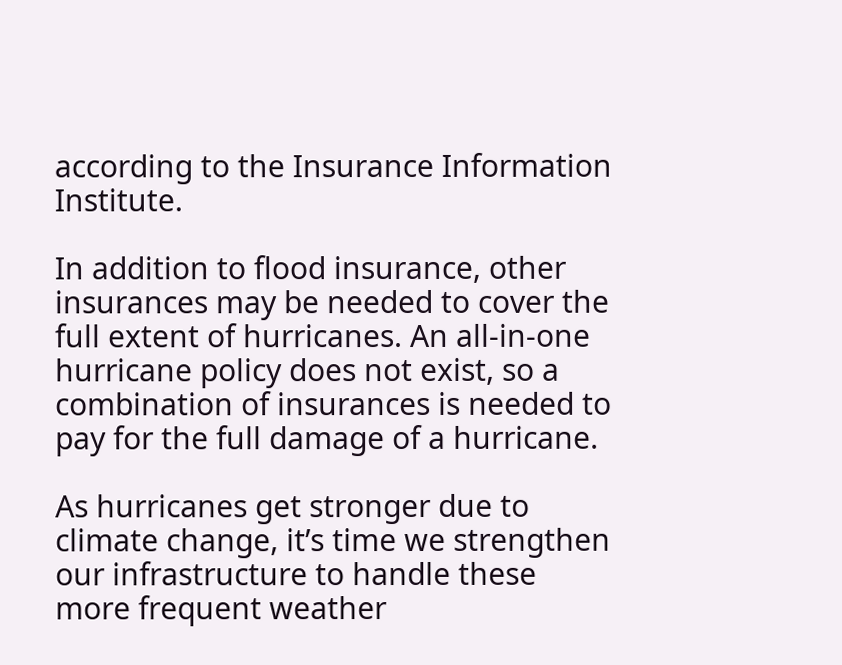according to the Insurance Information Institute.

In addition to flood insurance, other insurances may be needed to cover the full extent of hurricanes. An all-in-one hurricane policy does not exist, so a combination of insurances is needed to pay for the full damage of a hurricane.

As hurricanes get stronger due to climate change, it’s time we strengthen our infrastructure to handle these more frequent weather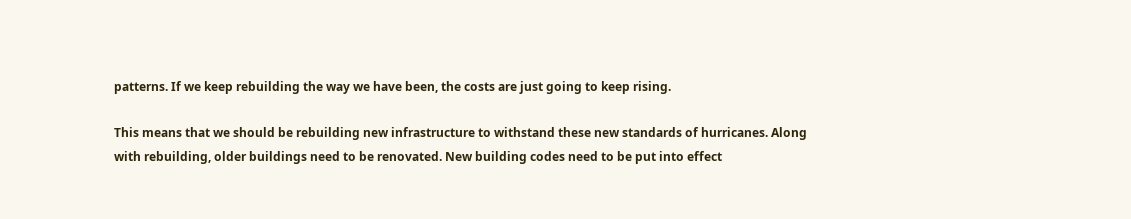patterns. If we keep rebuilding the way we have been, the costs are just going to keep rising.

This means that we should be rebuilding new infrastructure to withstand these new standards of hurricanes. Along with rebuilding, older buildings need to be renovated. New building codes need to be put into effect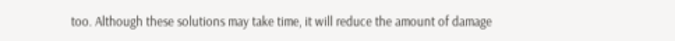too. Although these solutions may take time, it will reduce the amount of damage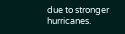due to stronger hurricanes.